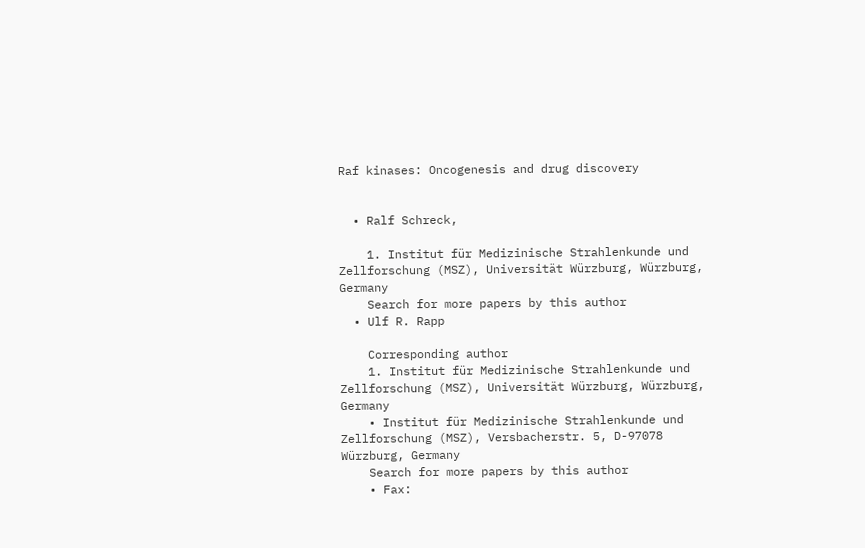Raf kinases: Oncogenesis and drug discovery


  • Ralf Schreck,

    1. Institut für Medizinische Strahlenkunde und Zellforschung (MSZ), Universität Würzburg, Würzburg, Germany
    Search for more papers by this author
  • Ulf R. Rapp

    Corresponding author
    1. Institut für Medizinische Strahlenkunde und Zellforschung (MSZ), Universität Würzburg, Würzburg, Germany
    • Institut für Medizinische Strahlenkunde und Zellforschung (MSZ), Versbacherstr. 5, D-97078 Würzburg, Germany
    Search for more papers by this author
    • Fax: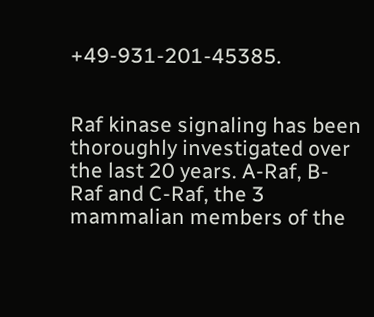+49-931-201-45385.


Raf kinase signaling has been thoroughly investigated over the last 20 years. A-Raf, B-Raf and C-Raf, the 3 mammalian members of the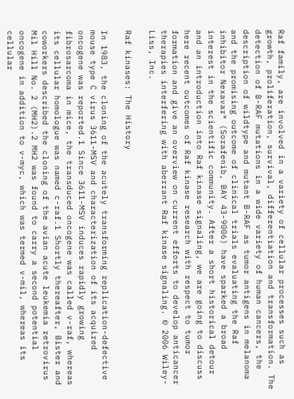Raf family, are involved in a variety of cellular processes such as growth, proliferation, survival, differentiation and transformation. The detection of B-RAF mutations in a wide variety of human cancers, the description of wildtype and mutant B-RAF as tumor antigens in melanoma and the promising outcome of clinical trials evaluating the Raf inhibitor Nexavar® (Sorafenib, BAY 43-9006) have sparked a broad interest in the scientific community. After a short historical detour and an introduction into Raf kinase signaling, we are going to discuss here recent outcomes of Raf kinase research with respect to tumor formation and give an overview on current efforts to develop anticancer therapies interfering with aberrant Raf kinase signaling. © 2006 Wiley-Liss, Inc.

Raf kinases: The History

In 1983, the cloning of the acutely transforming replication-defective mouse type C virus 3611-MSV and characterization of its acquired oncogene was reported.1 Since 3611-MSV induces rapidly growing fibrosarcoma in mice, the transduced oncogene was called v-raf, whereas its cellular homologue was named c-raf.1 Shortly thereafter, Bister and coworkers described the cloning of the avian acute leukemia retrovirus Mil Hill No. 2 (MH2).2 MH2 was found to carry a second potential oncogene in addition to v-myc, which was termed v-mil, whereas its cellular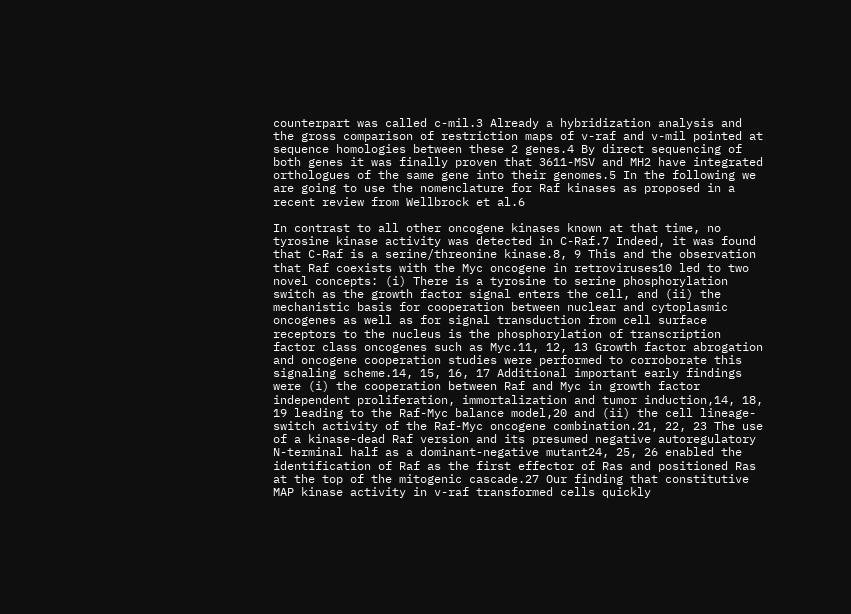counterpart was called c-mil.3 Already a hybridization analysis and the gross comparison of restriction maps of v-raf and v-mil pointed at sequence homologies between these 2 genes.4 By direct sequencing of both genes it was finally proven that 3611-MSV and MH2 have integrated orthologues of the same gene into their genomes.5 In the following we are going to use the nomenclature for Raf kinases as proposed in a recent review from Wellbrock et al.6

In contrast to all other oncogene kinases known at that time, no tyrosine kinase activity was detected in C-Raf.7 Indeed, it was found that C-Raf is a serine/threonine kinase.8, 9 This and the observation that Raf coexists with the Myc oncogene in retroviruses10 led to two novel concepts: (i) There is a tyrosine to serine phosphorylation switch as the growth factor signal enters the cell, and (ii) the mechanistic basis for cooperation between nuclear and cytoplasmic oncogenes as well as for signal transduction from cell surface receptors to the nucleus is the phosphorylation of transcription factor class oncogenes such as Myc.11, 12, 13 Growth factor abrogation and oncogene cooperation studies were performed to corroborate this signaling scheme.14, 15, 16, 17 Additional important early findings were (i) the cooperation between Raf and Myc in growth factor independent proliferation, immortalization and tumor induction,14, 18, 19 leading to the Raf-Myc balance model,20 and (ii) the cell lineage-switch activity of the Raf-Myc oncogene combination.21, 22, 23 The use of a kinase-dead Raf version and its presumed negative autoregulatory N-terminal half as a dominant-negative mutant24, 25, 26 enabled the identification of Raf as the first effector of Ras and positioned Ras at the top of the mitogenic cascade.27 Our finding that constitutive MAP kinase activity in v-raf transformed cells quickly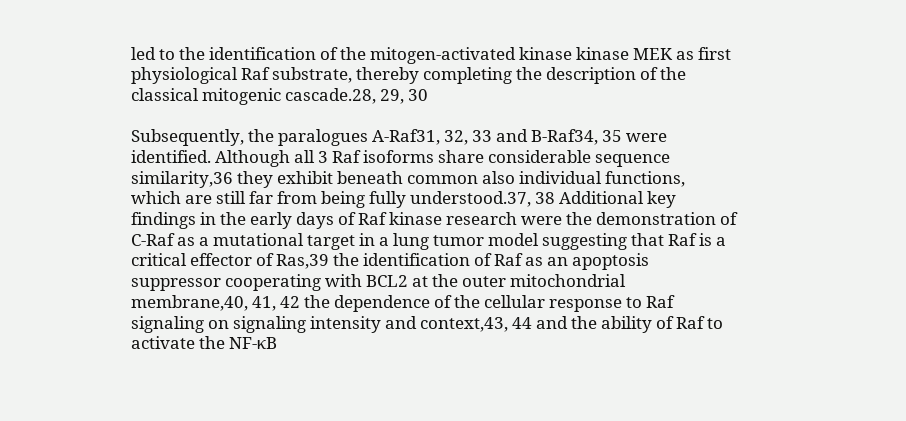led to the identification of the mitogen-activated kinase kinase MEK as first physiological Raf substrate, thereby completing the description of the classical mitogenic cascade.28, 29, 30

Subsequently, the paralogues A-Raf31, 32, 33 and B-Raf34, 35 were identified. Although all 3 Raf isoforms share considerable sequence similarity,36 they exhibit beneath common also individual functions, which are still far from being fully understood.37, 38 Additional key findings in the early days of Raf kinase research were the demonstration of C-Raf as a mutational target in a lung tumor model suggesting that Raf is a critical effector of Ras,39 the identification of Raf as an apoptosis suppressor cooperating with BCL2 at the outer mitochondrial membrane,40, 41, 42 the dependence of the cellular response to Raf signaling on signaling intensity and context,43, 44 and the ability of Raf to activate the NF-κB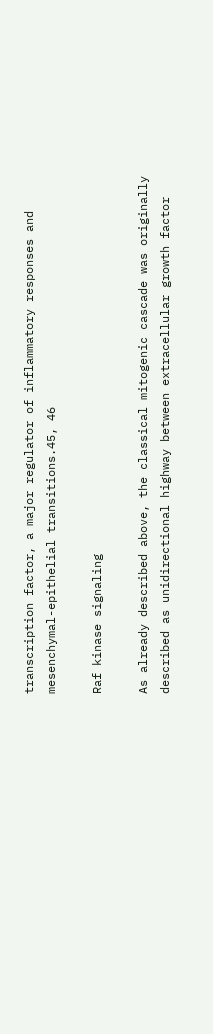transcription factor, a major regulator of inflammatory responses and mesenchymal-epithelial transitions.45, 46

Raf kinase signaling

As already described above, the classical mitogenic cascade was originally described as unidirectional highway between extracellular growth factor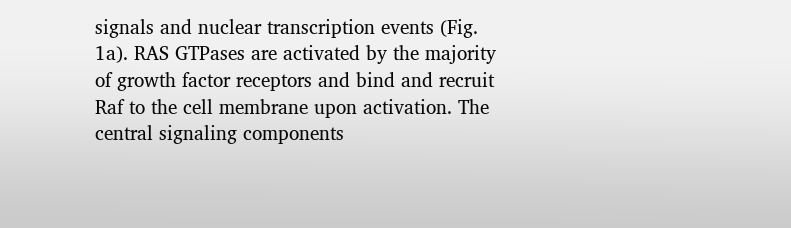signals and nuclear transcription events (Fig. 1a). RAS GTPases are activated by the majority of growth factor receptors and bind and recruit Raf to the cell membrane upon activation. The central signaling components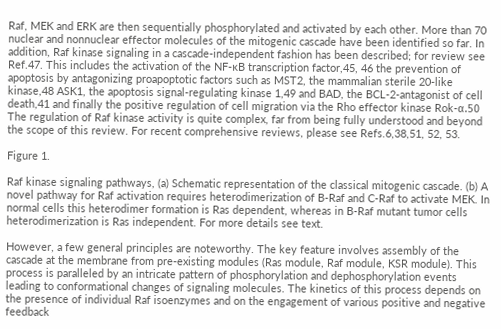Raf, MEK and ERK are then sequentially phosphorylated and activated by each other. More than 70 nuclear and nonnuclear effector molecules of the mitogenic cascade have been identified so far. In addition, Raf kinase signaling in a cascade-independent fashion has been described; for review see Ref.47. This includes the activation of the NF-κB transcription factor,45, 46 the prevention of apoptosis by antagonizing proapoptotic factors such as MST2, the mammalian sterile 20-like kinase,48 ASK1, the apoptosis signal-regulating kinase 1,49 and BAD, the BCL-2-antagonist of cell death,41 and finally the positive regulation of cell migration via the Rho effector kinase Rok-α.50 The regulation of Raf kinase activity is quite complex, far from being fully understood and beyond the scope of this review. For recent comprehensive reviews, please see Refs.6,38,51, 52, 53.

Figure 1.

Raf kinase signaling pathways, (a) Schematic representation of the classical mitogenic cascade. (b) A novel pathway for Raf activation requires heterodimerization of B-Raf and C-Raf to activate MEK. In normal cells this heterodimer formation is Ras dependent, whereas in B-Raf mutant tumor cells heterodimerization is Ras independent. For more details see text.

However, a few general principles are noteworthy. The key feature involves assembly of the cascade at the membrane from pre-existing modules (Ras module, Raf module, KSR module). This process is paralleled by an intricate pattern of phosphorylation and dephosphorylation events leading to conformational changes of signaling molecules. The kinetics of this process depends on the presence of individual Raf isoenzymes and on the engagement of various positive and negative feedback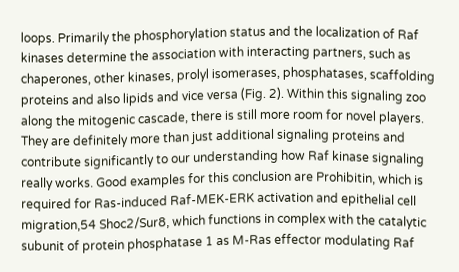loops. Primarily the phosphorylation status and the localization of Raf kinases determine the association with interacting partners, such as chaperones, other kinases, prolyl isomerases, phosphatases, scaffolding proteins and also lipids and vice versa (Fig. 2). Within this signaling zoo along the mitogenic cascade, there is still more room for novel players. They are definitely more than just additional signaling proteins and contribute significantly to our understanding how Raf kinase signaling really works. Good examples for this conclusion are Prohibitin, which is required for Ras-induced Raf-MEK-ERK activation and epithelial cell migration,54 Shoc2/Sur8, which functions in complex with the catalytic subunit of protein phosphatase 1 as M-Ras effector modulating Raf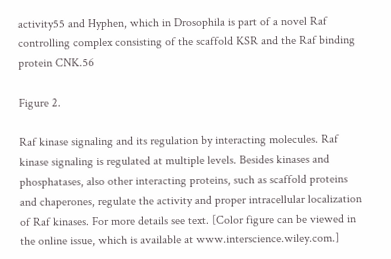activity55 and Hyphen, which in Drosophila is part of a novel Raf controlling complex consisting of the scaffold KSR and the Raf binding protein CNK.56

Figure 2.

Raf kinase signaling and its regulation by interacting molecules. Raf kinase signaling is regulated at multiple levels. Besides kinases and phosphatases, also other interacting proteins, such as scaffold proteins and chaperones, regulate the activity and proper intracellular localization of Raf kinases. For more details see text. [Color figure can be viewed in the online issue, which is available at www.interscience.wiley.com.]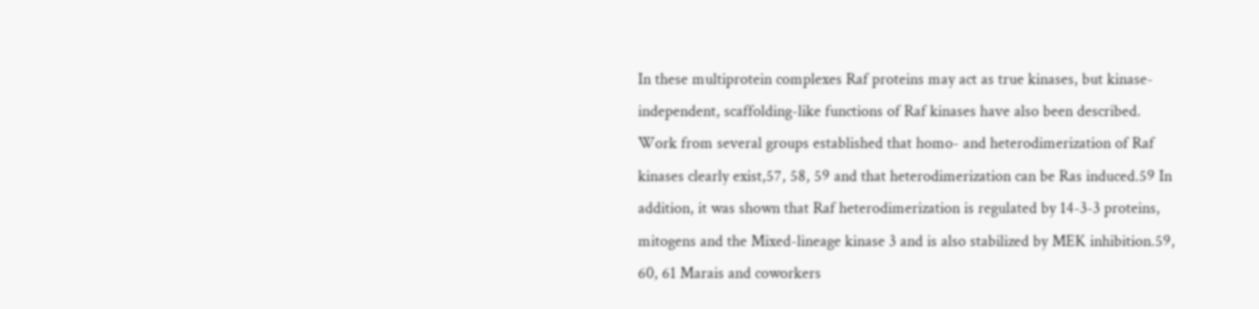In these multiprotein complexes Raf proteins may act as true kinases, but kinase-independent, scaffolding-like functions of Raf kinases have also been described. Work from several groups established that homo- and heterodimerization of Raf kinases clearly exist,57, 58, 59 and that heterodimerization can be Ras induced.59 In addition, it was shown that Raf heterodimerization is regulated by 14-3-3 proteins, mitogens and the Mixed-lineage kinase 3 and is also stabilized by MEK inhibition.59, 60, 61 Marais and coworkers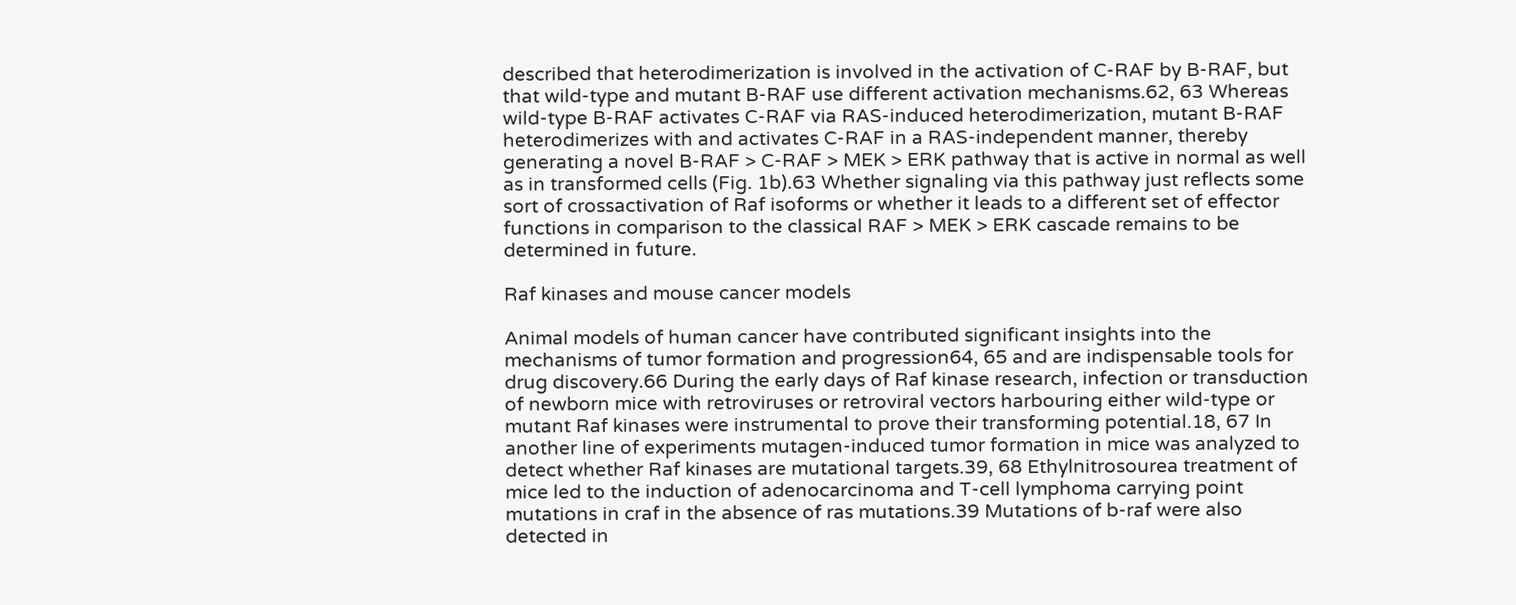described that heterodimerization is involved in the activation of C-RAF by B-RAF, but that wild-type and mutant B-RAF use different activation mechanisms.62, 63 Whereas wild-type B-RAF activates C-RAF via RAS-induced heterodimerization, mutant B-RAF heterodimerizes with and activates C-RAF in a RAS-independent manner, thereby generating a novel B-RAF > C-RAF > MEK > ERK pathway that is active in normal as well as in transformed cells (Fig. 1b).63 Whether signaling via this pathway just reflects some sort of crossactivation of Raf isoforms or whether it leads to a different set of effector functions in comparison to the classical RAF > MEK > ERK cascade remains to be determined in future.

Raf kinases and mouse cancer models

Animal models of human cancer have contributed significant insights into the mechanisms of tumor formation and progression64, 65 and are indispensable tools for drug discovery.66 During the early days of Raf kinase research, infection or transduction of newborn mice with retroviruses or retroviral vectors harbouring either wild-type or mutant Raf kinases were instrumental to prove their transforming potential.18, 67 In another line of experiments mutagen-induced tumor formation in mice was analyzed to detect whether Raf kinases are mutational targets.39, 68 Ethylnitrosourea treatment of mice led to the induction of adenocarcinoma and T-cell lymphoma carrying point mutations in craf in the absence of ras mutations.39 Mutations of b-raf were also detected in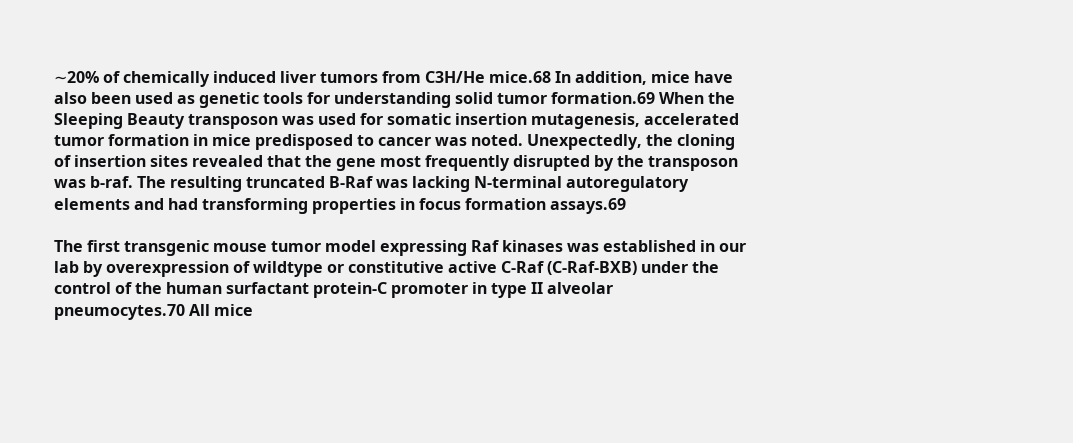∼20% of chemically induced liver tumors from C3H/He mice.68 In addition, mice have also been used as genetic tools for understanding solid tumor formation.69 When the Sleeping Beauty transposon was used for somatic insertion mutagenesis, accelerated tumor formation in mice predisposed to cancer was noted. Unexpectedly, the cloning of insertion sites revealed that the gene most frequently disrupted by the transposon was b-raf. The resulting truncated B-Raf was lacking N-terminal autoregulatory elements and had transforming properties in focus formation assays.69

The first transgenic mouse tumor model expressing Raf kinases was established in our lab by overexpression of wildtype or constitutive active C-Raf (C-Raf-BXB) under the control of the human surfactant protein-C promoter in type II alveolar pneumocytes.70 All mice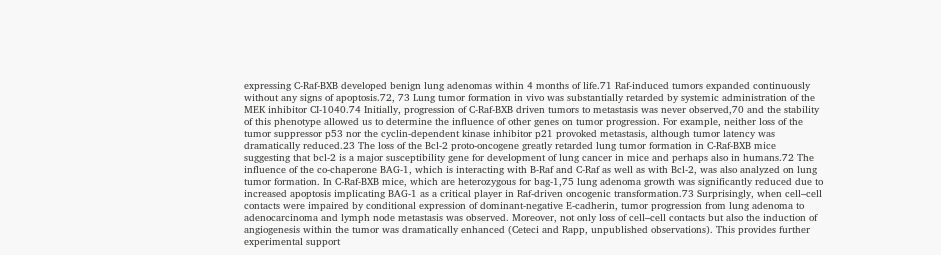expressing C-Raf-BXB developed benign lung adenomas within 4 months of life.71 Raf-induced tumors expanded continuously without any signs of apoptosis.72, 73 Lung tumor formation in vivo was substantially retarded by systemic administration of the MEK inhibitor CI-1040.74 Initially, progression of C-Raf-BXB driven tumors to metastasis was never observed,70 and the stability of this phenotype allowed us to determine the influence of other genes on tumor progression. For example, neither loss of the tumor suppressor p53 nor the cyclin-dependent kinase inhibitor p21 provoked metastasis, although tumor latency was dramatically reduced.23 The loss of the Bcl-2 proto-oncogene greatly retarded lung tumor formation in C-Raf-BXB mice suggesting that bcl-2 is a major susceptibility gene for development of lung cancer in mice and perhaps also in humans.72 The influence of the co-chaperone BAG-1, which is interacting with B-Raf and C-Raf as well as with Bcl-2, was also analyzed on lung tumor formation. In C-Raf-BXB mice, which are heterozygous for bag-1,75 lung adenoma growth was significantly reduced due to increased apoptosis implicating BAG-1 as a critical player in Raf-driven oncogenic transformation.73 Surprisingly, when cell–cell contacts were impaired by conditional expression of dominant-negative E-cadherin, tumor progression from lung adenoma to adenocarcinoma and lymph node metastasis was observed. Moreover, not only loss of cell–cell contacts but also the induction of angiogenesis within the tumor was dramatically enhanced (Ceteci and Rapp, unpublished observations). This provides further experimental support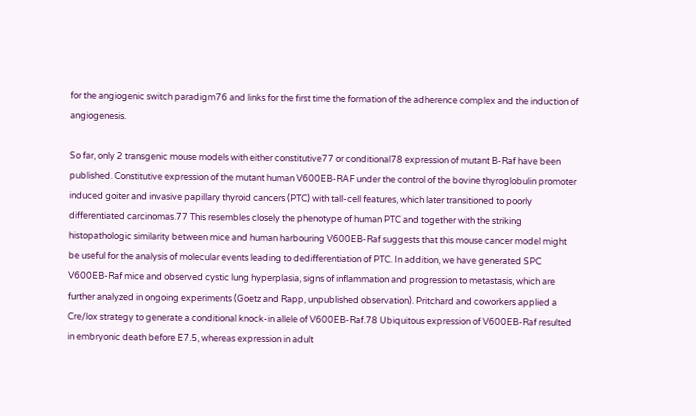for the angiogenic switch paradigm76 and links for the first time the formation of the adherence complex and the induction of angiogenesis.

So far, only 2 transgenic mouse models with either constitutive77 or conditional78 expression of mutant B-Raf have been published. Constitutive expression of the mutant human V600EB-RAF under the control of the bovine thyroglobulin promoter induced goiter and invasive papillary thyroid cancers (PTC) with tall-cell features, which later transitioned to poorly differentiated carcinomas.77 This resembles closely the phenotype of human PTC and together with the striking histopathologic similarity between mice and human harbouring V600EB-Raf suggests that this mouse cancer model might be useful for the analysis of molecular events leading to dedifferentiation of PTC. In addition, we have generated SPC V600EB-Raf mice and observed cystic lung hyperplasia, signs of inflammation and progression to metastasis, which are further analyzed in ongoing experiments (Goetz and Rapp, unpublished observation). Pritchard and coworkers applied a Cre/lox strategy to generate a conditional knock-in allele of V600EB-Raf.78 Ubiquitous expression of V600EB-Raf resulted in embryonic death before E7.5, whereas expression in adult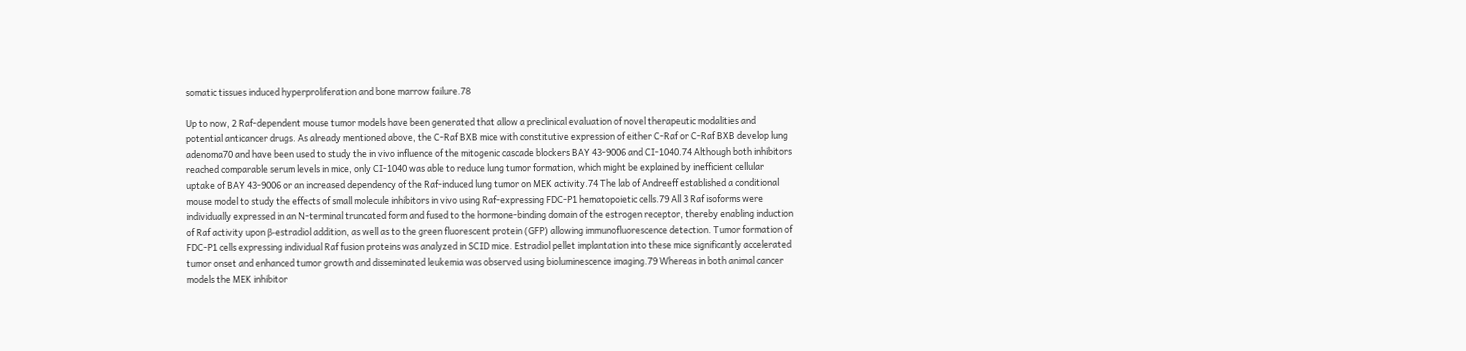somatic tissues induced hyperproliferation and bone marrow failure.78

Up to now, 2 Raf-dependent mouse tumor models have been generated that allow a preclinical evaluation of novel therapeutic modalities and potential anticancer drugs. As already mentioned above, the C-Raf BXB mice with constitutive expression of either C-Raf or C-Raf BXB develop lung adenoma70 and have been used to study the in vivo influence of the mitogenic cascade blockers BAY 43-9006 and CI-1040.74 Although both inhibitors reached comparable serum levels in mice, only CI-1040 was able to reduce lung tumor formation, which might be explained by inefficient cellular uptake of BAY 43-9006 or an increased dependency of the Raf-induced lung tumor on MEK activity.74 The lab of Andreeff established a conditional mouse model to study the effects of small molecule inhibitors in vivo using Raf-expressing FDC-P1 hematopoietic cells.79 All 3 Raf isoforms were individually expressed in an N-terminal truncated form and fused to the hormone-binding domain of the estrogen receptor, thereby enabling induction of Raf activity upon β-estradiol addition, as well as to the green fluorescent protein (GFP) allowing immunofluorescence detection. Tumor formation of FDC-P1 cells expressing individual Raf fusion proteins was analyzed in SCID mice. Estradiol pellet implantation into these mice significantly accelerated tumor onset and enhanced tumor growth and disseminated leukemia was observed using bioluminescence imaging.79 Whereas in both animal cancer models the MEK inhibitor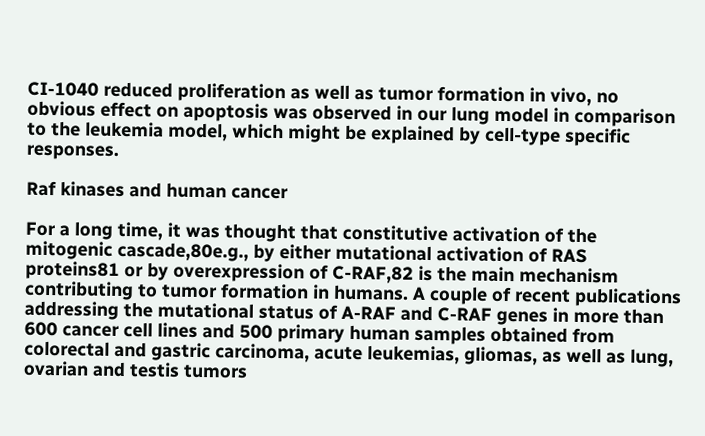CI-1040 reduced proliferation as well as tumor formation in vivo, no obvious effect on apoptosis was observed in our lung model in comparison to the leukemia model, which might be explained by cell-type specific responses.

Raf kinases and human cancer

For a long time, it was thought that constitutive activation of the mitogenic cascade,80e.g., by either mutational activation of RAS proteins81 or by overexpression of C-RAF,82 is the main mechanism contributing to tumor formation in humans. A couple of recent publications addressing the mutational status of A-RAF and C-RAF genes in more than 600 cancer cell lines and 500 primary human samples obtained from colorectal and gastric carcinoma, acute leukemias, gliomas, as well as lung, ovarian and testis tumors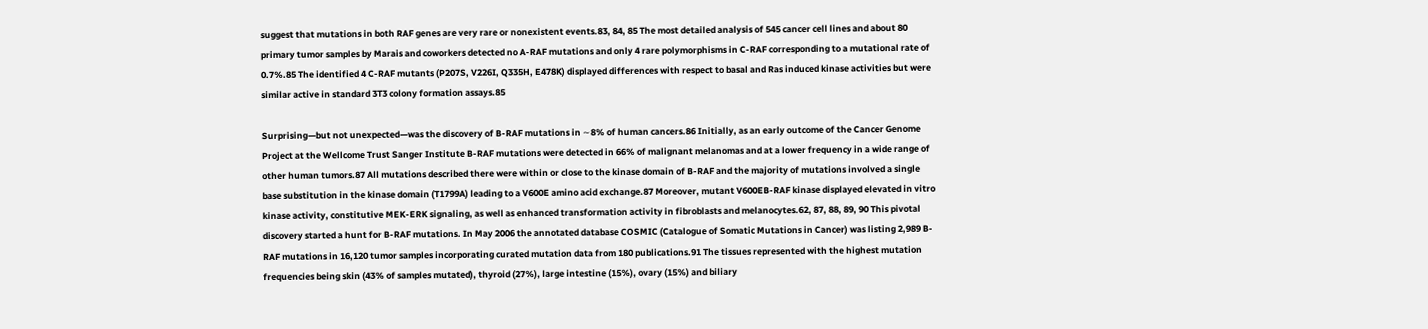suggest that mutations in both RAF genes are very rare or nonexistent events.83, 84, 85 The most detailed analysis of 545 cancer cell lines and about 80 primary tumor samples by Marais and coworkers detected no A-RAF mutations and only 4 rare polymorphisms in C-RAF corresponding to a mutational rate of 0.7%.85 The identified 4 C-RAF mutants (P207S, V226I, Q335H, E478K) displayed differences with respect to basal and Ras induced kinase activities but were similar active in standard 3T3 colony formation assays.85

Surprising—but not unexpected—was the discovery of B-RAF mutations in ∼8% of human cancers.86 Initially, as an early outcome of the Cancer Genome Project at the Wellcome Trust Sanger Institute B-RAF mutations were detected in 66% of malignant melanomas and at a lower frequency in a wide range of other human tumors.87 All mutations described there were within or close to the kinase domain of B-RAF and the majority of mutations involved a single base substitution in the kinase domain (T1799A) leading to a V600E amino acid exchange.87 Moreover, mutant V600EB-RAF kinase displayed elevated in vitro kinase activity, constitutive MEK-ERK signaling, as well as enhanced transformation activity in fibroblasts and melanocytes.62, 87, 88, 89, 90 This pivotal discovery started a hunt for B-RAF mutations. In May 2006 the annotated database COSMIC (Catalogue of Somatic Mutations in Cancer) was listing 2,989 B-RAF mutations in 16,120 tumor samples incorporating curated mutation data from 180 publications.91 The tissues represented with the highest mutation frequencies being skin (43% of samples mutated), thyroid (27%), large intestine (15%), ovary (15%) and biliary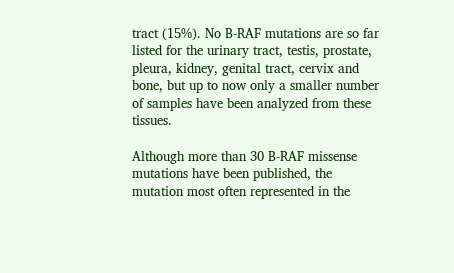tract (15%). No B-RAF mutations are so far listed for the urinary tract, testis, prostate, pleura, kidney, genital tract, cervix and bone, but up to now only a smaller number of samples have been analyzed from these tissues.

Although more than 30 B-RAF missense mutations have been published, the mutation most often represented in the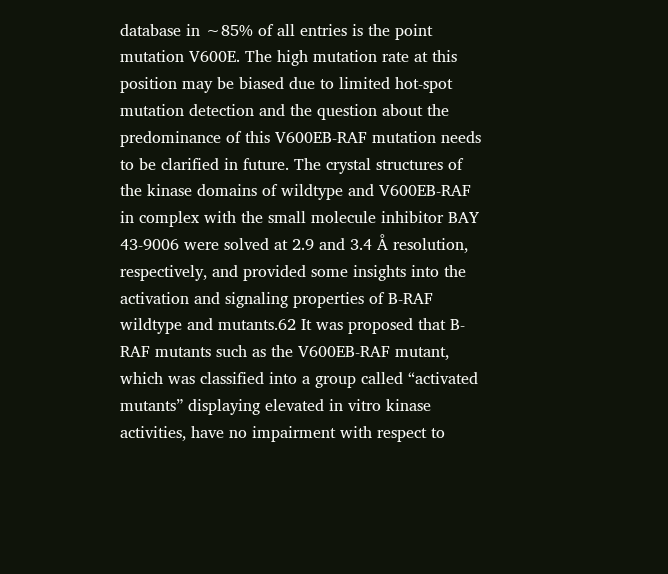database in ∼85% of all entries is the point mutation V600E. The high mutation rate at this position may be biased due to limited hot-spot mutation detection and the question about the predominance of this V600EB-RAF mutation needs to be clarified in future. The crystal structures of the kinase domains of wildtype and V600EB-RAF in complex with the small molecule inhibitor BAY 43-9006 were solved at 2.9 and 3.4 Å resolution, respectively, and provided some insights into the activation and signaling properties of B-RAF wildtype and mutants.62 It was proposed that B-RAF mutants such as the V600EB-RAF mutant, which was classified into a group called “activated mutants” displaying elevated in vitro kinase activities, have no impairment with respect to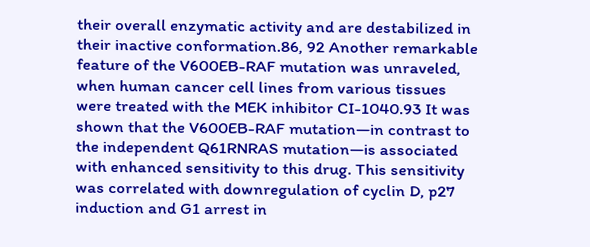their overall enzymatic activity and are destabilized in their inactive conformation.86, 92 Another remarkable feature of the V600EB-RAF mutation was unraveled, when human cancer cell lines from various tissues were treated with the MEK inhibitor CI-1040.93 It was shown that the V600EB-RAF mutation—in contrast to the independent Q61RNRAS mutation—is associated with enhanced sensitivity to this drug. This sensitivity was correlated with downregulation of cyclin D, p27 induction and G1 arrest in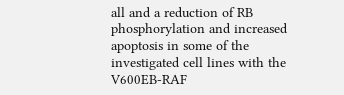all and a reduction of RB phosphorylation and increased apoptosis in some of the investigated cell lines with the V600EB-RAF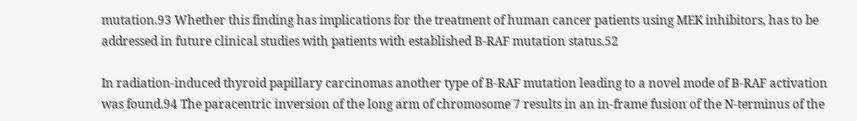mutation.93 Whether this finding has implications for the treatment of human cancer patients using MEK inhibitors, has to be addressed in future clinical studies with patients with established B-RAF mutation status.52

In radiation-induced thyroid papillary carcinomas another type of B-RAF mutation leading to a novel mode of B-RAF activation was found.94 The paracentric inversion of the long arm of chromosome 7 results in an in-frame fusion of the N-terminus of the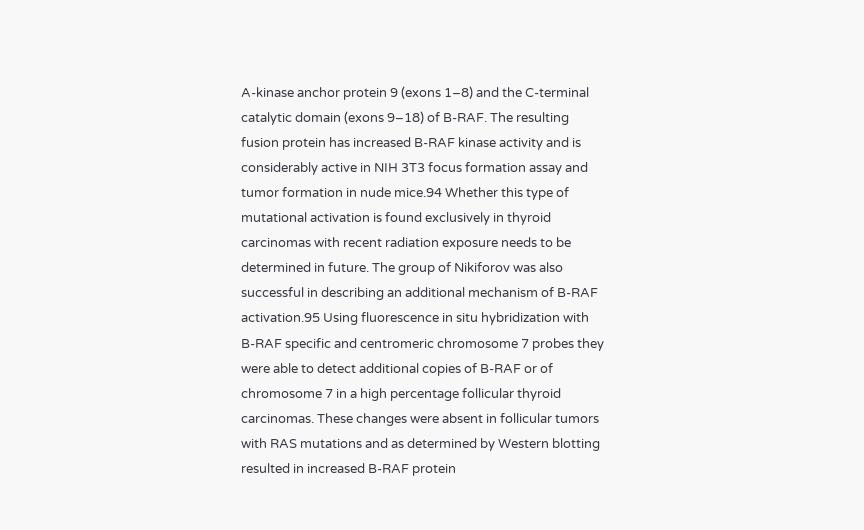A-kinase anchor protein 9 (exons 1–8) and the C-terminal catalytic domain (exons 9–18) of B-RAF. The resulting fusion protein has increased B-RAF kinase activity and is considerably active in NIH 3T3 focus formation assay and tumor formation in nude mice.94 Whether this type of mutational activation is found exclusively in thyroid carcinomas with recent radiation exposure needs to be determined in future. The group of Nikiforov was also successful in describing an additional mechanism of B-RAF activation.95 Using fluorescence in situ hybridization with B-RAF specific and centromeric chromosome 7 probes they were able to detect additional copies of B-RAF or of chromosome 7 in a high percentage follicular thyroid carcinomas. These changes were absent in follicular tumors with RAS mutations and as determined by Western blotting resulted in increased B-RAF protein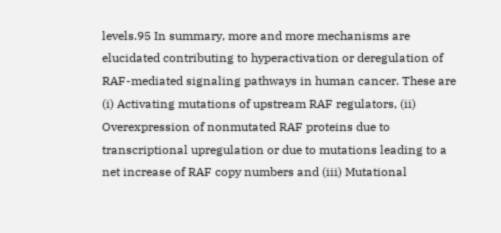levels.95 In summary, more and more mechanisms are elucidated contributing to hyperactivation or deregulation of RAF-mediated signaling pathways in human cancer. These are (i) Activating mutations of upstream RAF regulators, (ii) Overexpression of nonmutated RAF proteins due to transcriptional upregulation or due to mutations leading to a net increase of RAF copy numbers and (iii) Mutational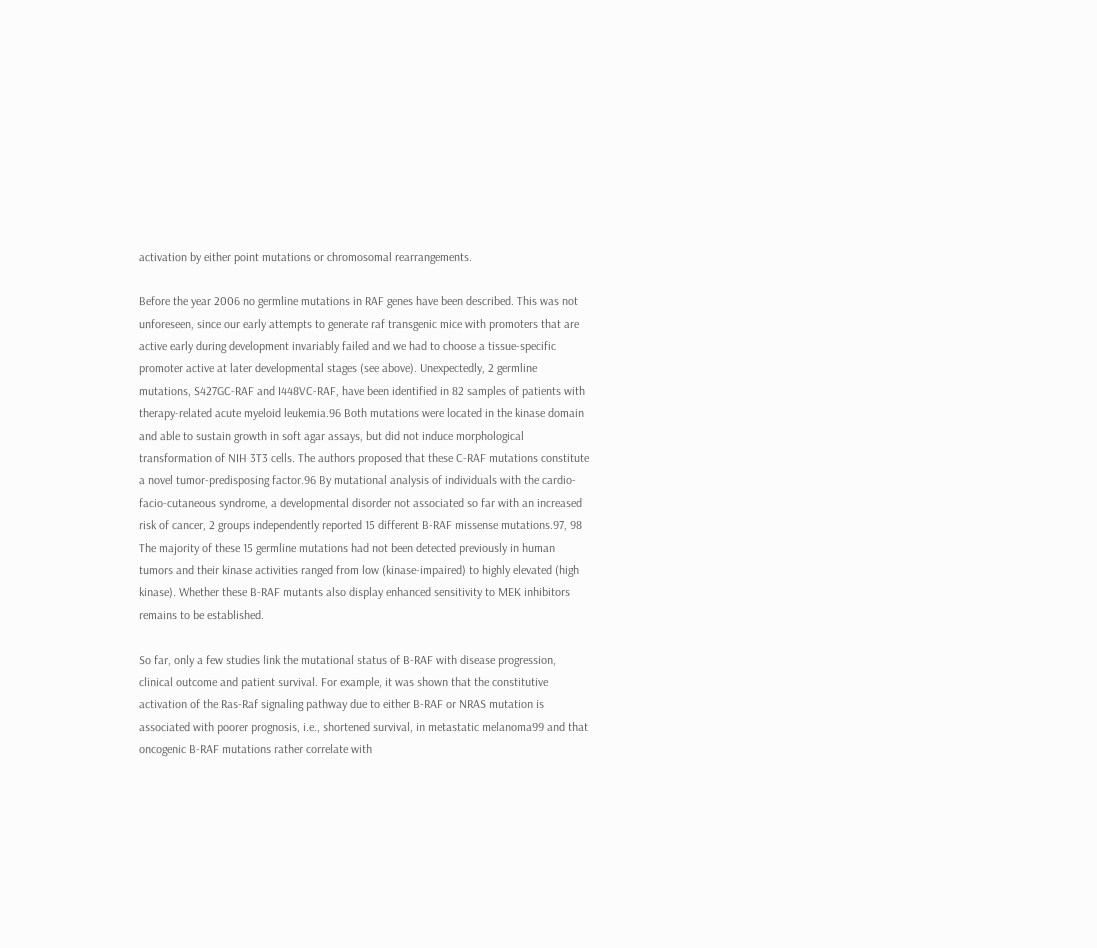activation by either point mutations or chromosomal rearrangements.

Before the year 2006 no germline mutations in RAF genes have been described. This was not unforeseen, since our early attempts to generate raf transgenic mice with promoters that are active early during development invariably failed and we had to choose a tissue-specific promoter active at later developmental stages (see above). Unexpectedly, 2 germline mutations, S427GC-RAF and I448VC-RAF, have been identified in 82 samples of patients with therapy-related acute myeloid leukemia.96 Both mutations were located in the kinase domain and able to sustain growth in soft agar assays, but did not induce morphological transformation of NIH 3T3 cells. The authors proposed that these C-RAF mutations constitute a novel tumor-predisposing factor.96 By mutational analysis of individuals with the cardio-facio-cutaneous syndrome, a developmental disorder not associated so far with an increased risk of cancer, 2 groups independently reported 15 different B-RAF missense mutations.97, 98 The majority of these 15 germline mutations had not been detected previously in human tumors and their kinase activities ranged from low (kinase-impaired) to highly elevated (high kinase). Whether these B-RAF mutants also display enhanced sensitivity to MEK inhibitors remains to be established.

So far, only a few studies link the mutational status of B-RAF with disease progression, clinical outcome and patient survival. For example, it was shown that the constitutive activation of the Ras-Raf signaling pathway due to either B-RAF or NRAS mutation is associated with poorer prognosis, i.e., shortened survival, in metastatic melanoma99 and that oncogenic B-RAF mutations rather correlate with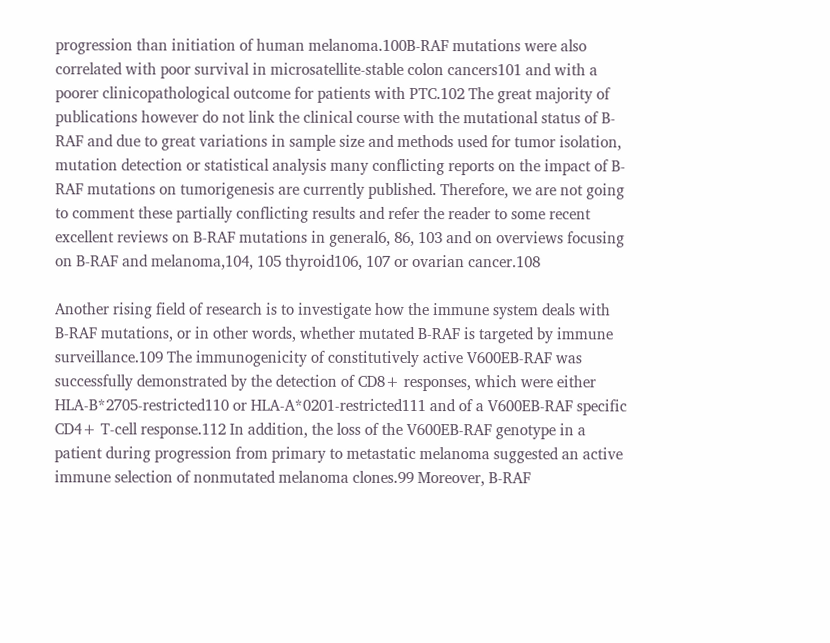progression than initiation of human melanoma.100B-RAF mutations were also correlated with poor survival in microsatellite-stable colon cancers101 and with a poorer clinicopathological outcome for patients with PTC.102 The great majority of publications however do not link the clinical course with the mutational status of B-RAF and due to great variations in sample size and methods used for tumor isolation, mutation detection or statistical analysis many conflicting reports on the impact of B-RAF mutations on tumorigenesis are currently published. Therefore, we are not going to comment these partially conflicting results and refer the reader to some recent excellent reviews on B-RAF mutations in general6, 86, 103 and on overviews focusing on B-RAF and melanoma,104, 105 thyroid106, 107 or ovarian cancer.108

Another rising field of research is to investigate how the immune system deals with B-RAF mutations, or in other words, whether mutated B-RAF is targeted by immune surveillance.109 The immunogenicity of constitutively active V600EB-RAF was successfully demonstrated by the detection of CD8+ responses, which were either HLA-B*2705-restricted110 or HLA-A*0201-restricted111 and of a V600EB-RAF specific CD4+ T-cell response.112 In addition, the loss of the V600EB-RAF genotype in a patient during progression from primary to metastatic melanoma suggested an active immune selection of nonmutated melanoma clones.99 Moreover, B-RAF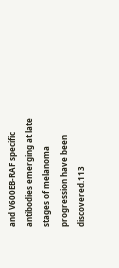and V600EB-RAF specific antibodies emerging at late stages of melanoma progression have been discovered.113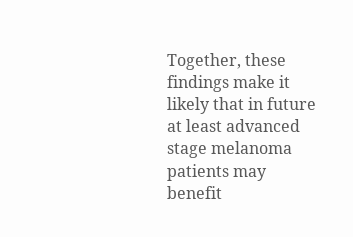Together, these findings make it likely that in future at least advanced stage melanoma patients may benefit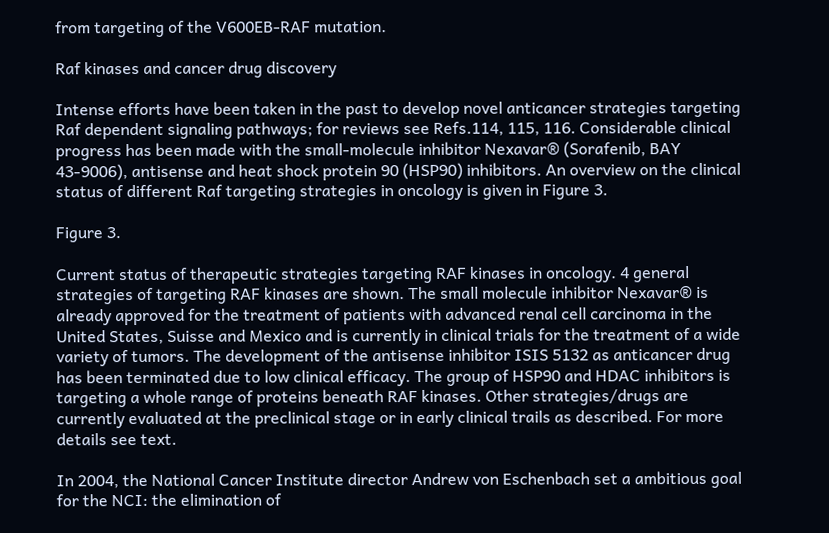from targeting of the V600EB-RAF mutation.

Raf kinases and cancer drug discovery

Intense efforts have been taken in the past to develop novel anticancer strategies targeting Raf dependent signaling pathways; for reviews see Refs.114, 115, 116. Considerable clinical progress has been made with the small-molecule inhibitor Nexavar® (Sorafenib, BAY 43-9006), antisense and heat shock protein 90 (HSP90) inhibitors. An overview on the clinical status of different Raf targeting strategies in oncology is given in Figure 3.

Figure 3.

Current status of therapeutic strategies targeting RAF kinases in oncology. 4 general strategies of targeting RAF kinases are shown. The small molecule inhibitor Nexavar® is already approved for the treatment of patients with advanced renal cell carcinoma in the United States, Suisse and Mexico and is currently in clinical trials for the treatment of a wide variety of tumors. The development of the antisense inhibitor ISIS 5132 as anticancer drug has been terminated due to low clinical efficacy. The group of HSP90 and HDAC inhibitors is targeting a whole range of proteins beneath RAF kinases. Other strategies/drugs are currently evaluated at the preclinical stage or in early clinical trails as described. For more details see text.

In 2004, the National Cancer Institute director Andrew von Eschenbach set a ambitious goal for the NCI: the elimination of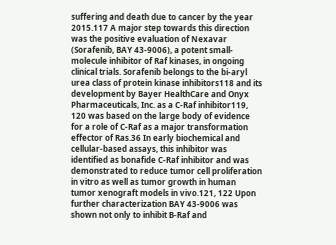suffering and death due to cancer by the year 2015.117 A major step towards this direction was the positive evaluation of Nexavar (Sorafenib, BAY 43-9006), a potent small-molecule inhibitor of Raf kinases, in ongoing clinical trials. Sorafenib belongs to the bi-aryl urea class of protein kinase inhibitors118 and its development by Bayer HealthCare and Onyx Pharmaceuticals, Inc. as a C-Raf inhibitor119, 120 was based on the large body of evidence for a role of C-Raf as a major transformation effector of Ras.36 In early biochemical and cellular-based assays, this inhibitor was identified as bonafide C-Raf inhibitor and was demonstrated to reduce tumor cell proliferation in vitro as well as tumor growth in human tumor xenograft models in vivo.121, 122 Upon further characterization BAY 43-9006 was shown not only to inhibit B-Raf and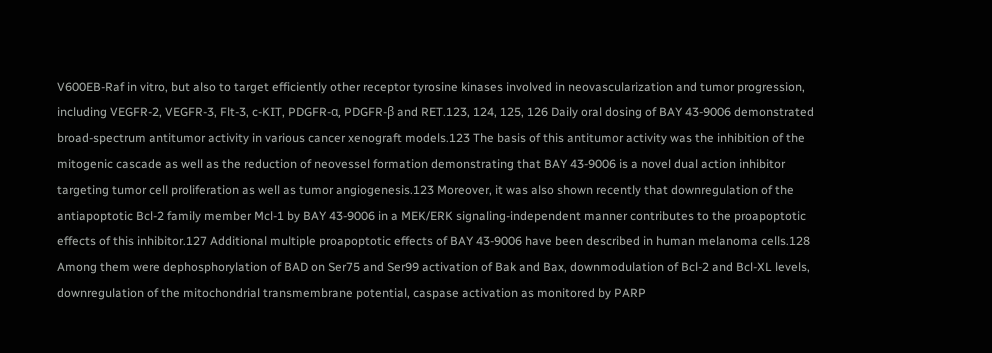V600EB-Raf in vitro, but also to target efficiently other receptor tyrosine kinases involved in neovascularization and tumor progression, including VEGFR-2, VEGFR-3, Flt-3, c-KIT, PDGFR-α, PDGFR-β and RET.123, 124, 125, 126 Daily oral dosing of BAY 43-9006 demonstrated broad-spectrum antitumor activity in various cancer xenograft models.123 The basis of this antitumor activity was the inhibition of the mitogenic cascade as well as the reduction of neovessel formation demonstrating that BAY 43-9006 is a novel dual action inhibitor targeting tumor cell proliferation as well as tumor angiogenesis.123 Moreover, it was also shown recently that downregulation of the antiapoptotic Bcl-2 family member Mcl-1 by BAY 43-9006 in a MEK/ERK signaling-independent manner contributes to the proapoptotic effects of this inhibitor.127 Additional multiple proapoptotic effects of BAY 43-9006 have been described in human melanoma cells.128 Among them were dephosphorylation of BAD on Ser75 and Ser99 activation of Bak and Bax, downmodulation of Bcl-2 and Bcl-XL levels, downregulation of the mitochondrial transmembrane potential, caspase activation as monitored by PARP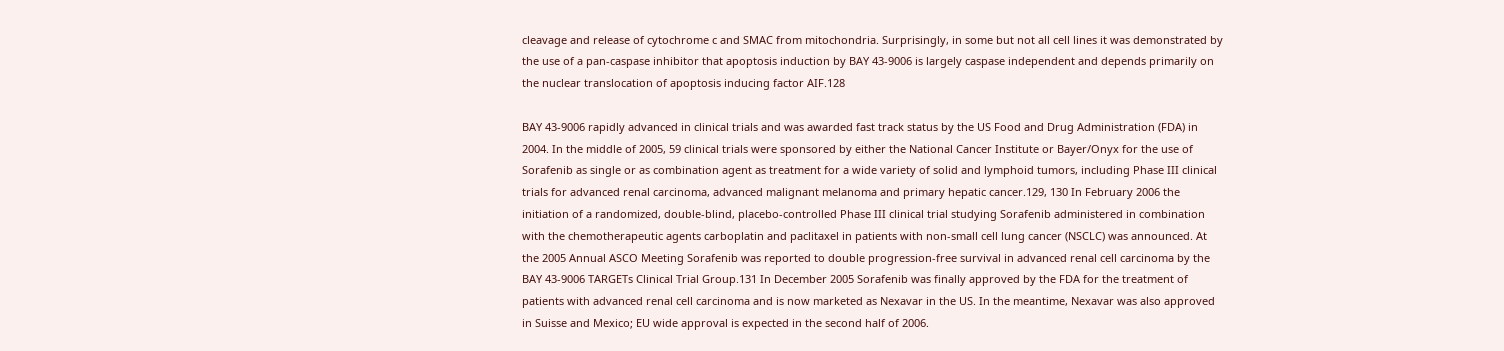cleavage and release of cytochrome c and SMAC from mitochondria. Surprisingly, in some but not all cell lines it was demonstrated by the use of a pan-caspase inhibitor that apoptosis induction by BAY 43-9006 is largely caspase independent and depends primarily on the nuclear translocation of apoptosis inducing factor AIF.128

BAY 43-9006 rapidly advanced in clinical trials and was awarded fast track status by the US Food and Drug Administration (FDA) in 2004. In the middle of 2005, 59 clinical trials were sponsored by either the National Cancer Institute or Bayer/Onyx for the use of Sorafenib as single or as combination agent as treatment for a wide variety of solid and lymphoid tumors, including Phase III clinical trials for advanced renal carcinoma, advanced malignant melanoma and primary hepatic cancer.129, 130 In February 2006 the initiation of a randomized, double-blind, placebo-controlled Phase III clinical trial studying Sorafenib administered in combination with the chemotherapeutic agents carboplatin and paclitaxel in patients with non-small cell lung cancer (NSCLC) was announced. At the 2005 Annual ASCO Meeting Sorafenib was reported to double progression-free survival in advanced renal cell carcinoma by the BAY 43-9006 TARGETs Clinical Trial Group.131 In December 2005 Sorafenib was finally approved by the FDA for the treatment of patients with advanced renal cell carcinoma and is now marketed as Nexavar in the US. In the meantime, Nexavar was also approved in Suisse and Mexico; EU wide approval is expected in the second half of 2006.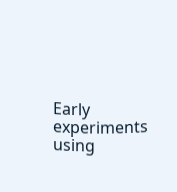Early experiments using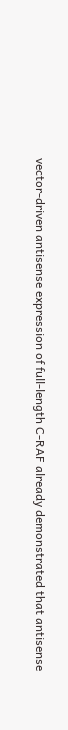vector-driven antisense expression of full-length C-RAF already demonstrated that antisense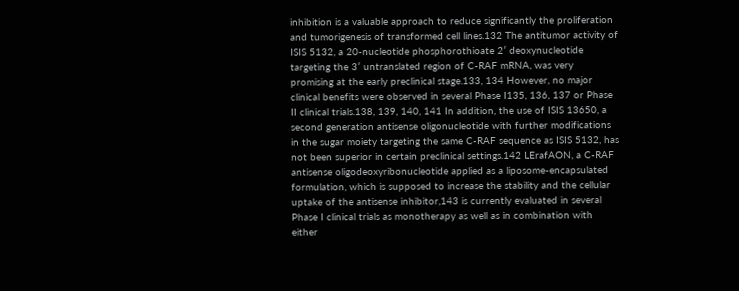inhibition is a valuable approach to reduce significantly the proliferation and tumorigenesis of transformed cell lines.132 The antitumor activity of ISIS 5132, a 20-nucleotide phosphorothioate 2′ deoxynucleotide targeting the 3′ untranslated region of C-RAF mRNA, was very promising at the early preclinical stage.133, 134 However, no major clinical benefits were observed in several Phase I135, 136, 137 or Phase II clinical trials.138, 139, 140, 141 In addition, the use of ISIS 13650, a second generation antisense oligonucleotide with further modifications in the sugar moiety targeting the same C-RAF sequence as ISIS 5132, has not been superior in certain preclinical settings.142 LErafAON, a C-RAF antisense oligodeoxyribonucleotide applied as a liposome-encapsulated formulation, which is supposed to increase the stability and the cellular uptake of the antisense inhibitor,143 is currently evaluated in several Phase I clinical trials as monotherapy as well as in combination with either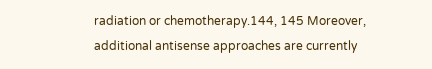radiation or chemotherapy.144, 145 Moreover, additional antisense approaches are currently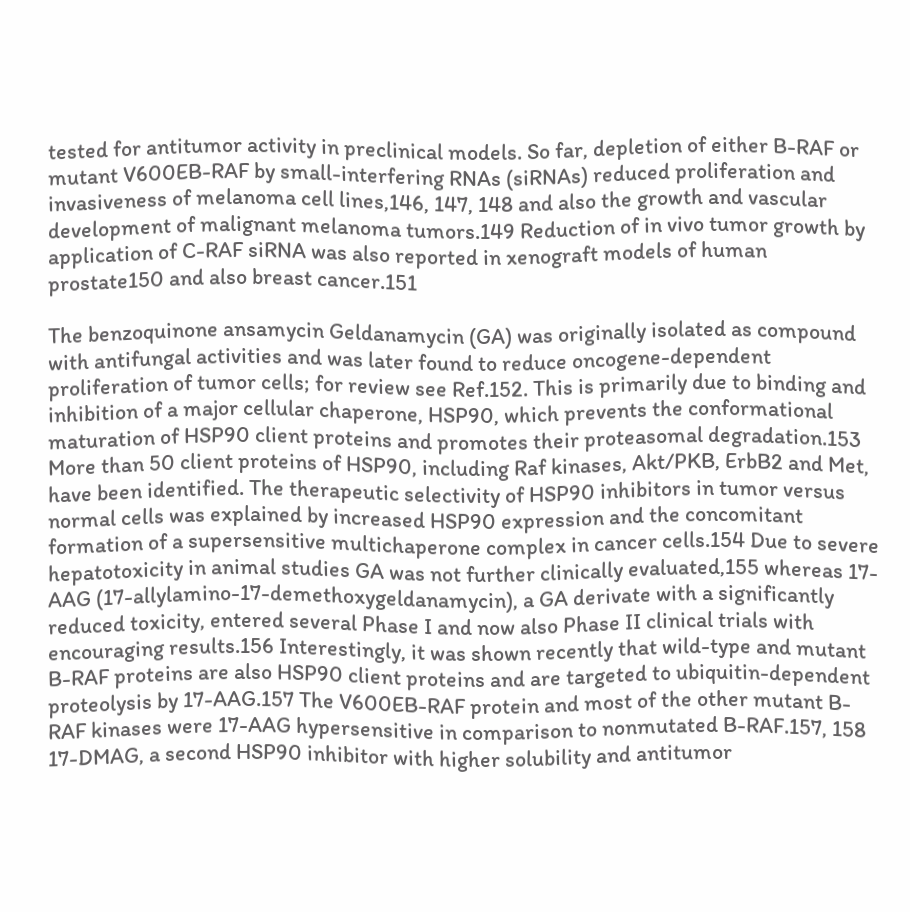tested for antitumor activity in preclinical models. So far, depletion of either B-RAF or mutant V600EB-RAF by small-interfering RNAs (siRNAs) reduced proliferation and invasiveness of melanoma cell lines,146, 147, 148 and also the growth and vascular development of malignant melanoma tumors.149 Reduction of in vivo tumor growth by application of C-RAF siRNA was also reported in xenograft models of human prostate150 and also breast cancer.151

The benzoquinone ansamycin Geldanamycin (GA) was originally isolated as compound with antifungal activities and was later found to reduce oncogene-dependent proliferation of tumor cells; for review see Ref.152. This is primarily due to binding and inhibition of a major cellular chaperone, HSP90, which prevents the conformational maturation of HSP90 client proteins and promotes their proteasomal degradation.153 More than 50 client proteins of HSP90, including Raf kinases, Akt/PKB, ErbB2 and Met, have been identified. The therapeutic selectivity of HSP90 inhibitors in tumor versus normal cells was explained by increased HSP90 expression and the concomitant formation of a supersensitive multichaperone complex in cancer cells.154 Due to severe hepatotoxicity in animal studies GA was not further clinically evaluated,155 whereas 17-AAG (17-allylamino-17-demethoxygeldanamycin), a GA derivate with a significantly reduced toxicity, entered several Phase I and now also Phase II clinical trials with encouraging results.156 Interestingly, it was shown recently that wild-type and mutant B-RAF proteins are also HSP90 client proteins and are targeted to ubiquitin-dependent proteolysis by 17-AAG.157 The V600EB-RAF protein and most of the other mutant B-RAF kinases were 17-AAG hypersensitive in comparison to nonmutated B-RAF.157, 158 17-DMAG, a second HSP90 inhibitor with higher solubility and antitumor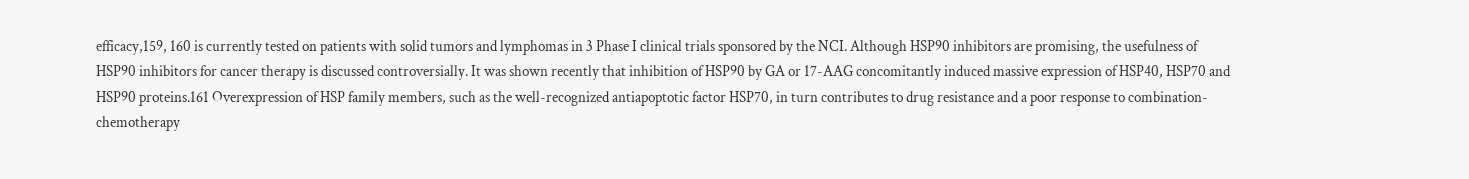efficacy,159, 160 is currently tested on patients with solid tumors and lymphomas in 3 Phase I clinical trials sponsored by the NCI. Although HSP90 inhibitors are promising, the usefulness of HSP90 inhibitors for cancer therapy is discussed controversially. It was shown recently that inhibition of HSP90 by GA or 17-AAG concomitantly induced massive expression of HSP40, HSP70 and HSP90 proteins.161 Overexpression of HSP family members, such as the well-recognized antiapoptotic factor HSP70, in turn contributes to drug resistance and a poor response to combination-chemotherapy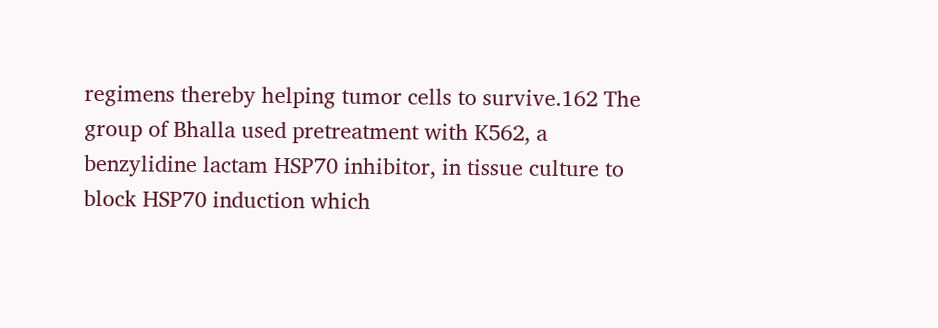regimens thereby helping tumor cells to survive.162 The group of Bhalla used pretreatment with K562, a benzylidine lactam HSP70 inhibitor, in tissue culture to block HSP70 induction which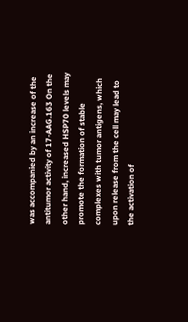was accompanied by an increase of the antitumor activity of 17-AAG.163 On the other hand, increased HSP70 levels may promote the formation of stable complexes with tumor antigens, which upon release from the cell may lead to the activation of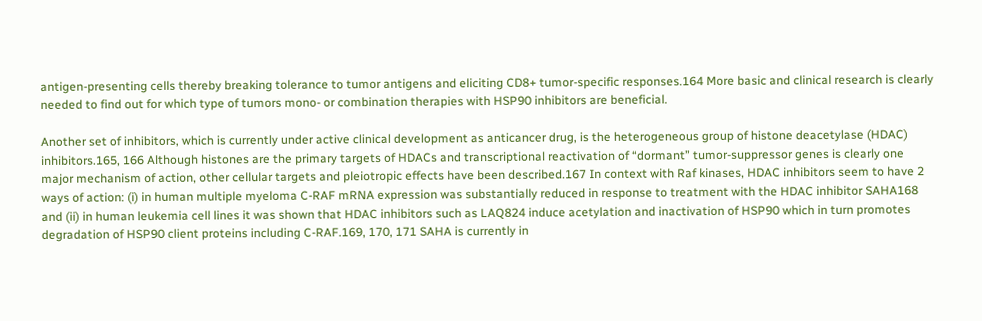antigen-presenting cells thereby breaking tolerance to tumor antigens and eliciting CD8+ tumor-specific responses.164 More basic and clinical research is clearly needed to find out for which type of tumors mono- or combination therapies with HSP90 inhibitors are beneficial.

Another set of inhibitors, which is currently under active clinical development as anticancer drug, is the heterogeneous group of histone deacetylase (HDAC) inhibitors.165, 166 Although histones are the primary targets of HDACs and transcriptional reactivation of “dormant” tumor-suppressor genes is clearly one major mechanism of action, other cellular targets and pleiotropic effects have been described.167 In context with Raf kinases, HDAC inhibitors seem to have 2 ways of action: (i) in human multiple myeloma C-RAF mRNA expression was substantially reduced in response to treatment with the HDAC inhibitor SAHA168 and (ii) in human leukemia cell lines it was shown that HDAC inhibitors such as LAQ824 induce acetylation and inactivation of HSP90 which in turn promotes degradation of HSP90 client proteins including C-RAF.169, 170, 171 SAHA is currently in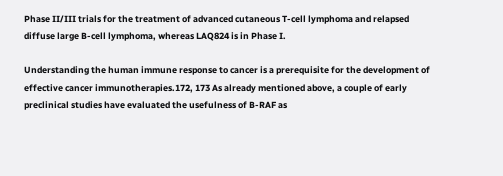Phase II/III trials for the treatment of advanced cutaneous T-cell lymphoma and relapsed diffuse large B-cell lymphoma, whereas LAQ824 is in Phase I.

Understanding the human immune response to cancer is a prerequisite for the development of effective cancer immunotherapies.172, 173 As already mentioned above, a couple of early preclinical studies have evaluated the usefulness of B-RAF as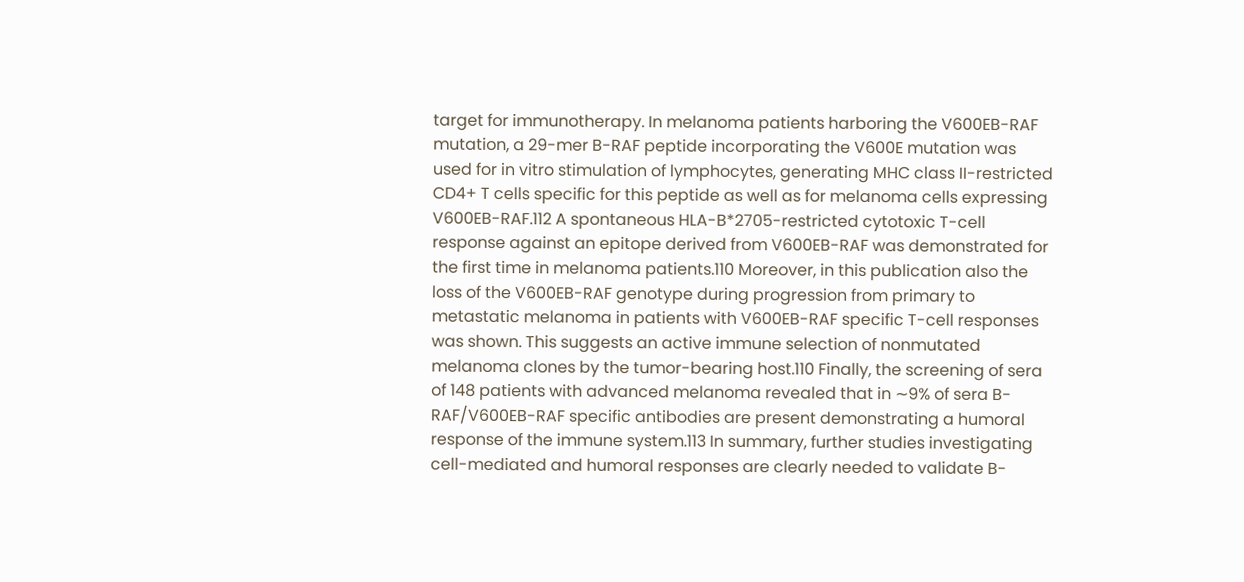target for immunotherapy. In melanoma patients harboring the V600EB-RAF mutation, a 29-mer B-RAF peptide incorporating the V600E mutation was used for in vitro stimulation of lymphocytes, generating MHC class II-restricted CD4+ T cells specific for this peptide as well as for melanoma cells expressing V600EB-RAF.112 A spontaneous HLA-B*2705-restricted cytotoxic T-cell response against an epitope derived from V600EB-RAF was demonstrated for the first time in melanoma patients.110 Moreover, in this publication also the loss of the V600EB-RAF genotype during progression from primary to metastatic melanoma in patients with V600EB-RAF specific T-cell responses was shown. This suggests an active immune selection of nonmutated melanoma clones by the tumor-bearing host.110 Finally, the screening of sera of 148 patients with advanced melanoma revealed that in ∼9% of sera B-RAF/V600EB-RAF specific antibodies are present demonstrating a humoral response of the immune system.113 In summary, further studies investigating cell-mediated and humoral responses are clearly needed to validate B-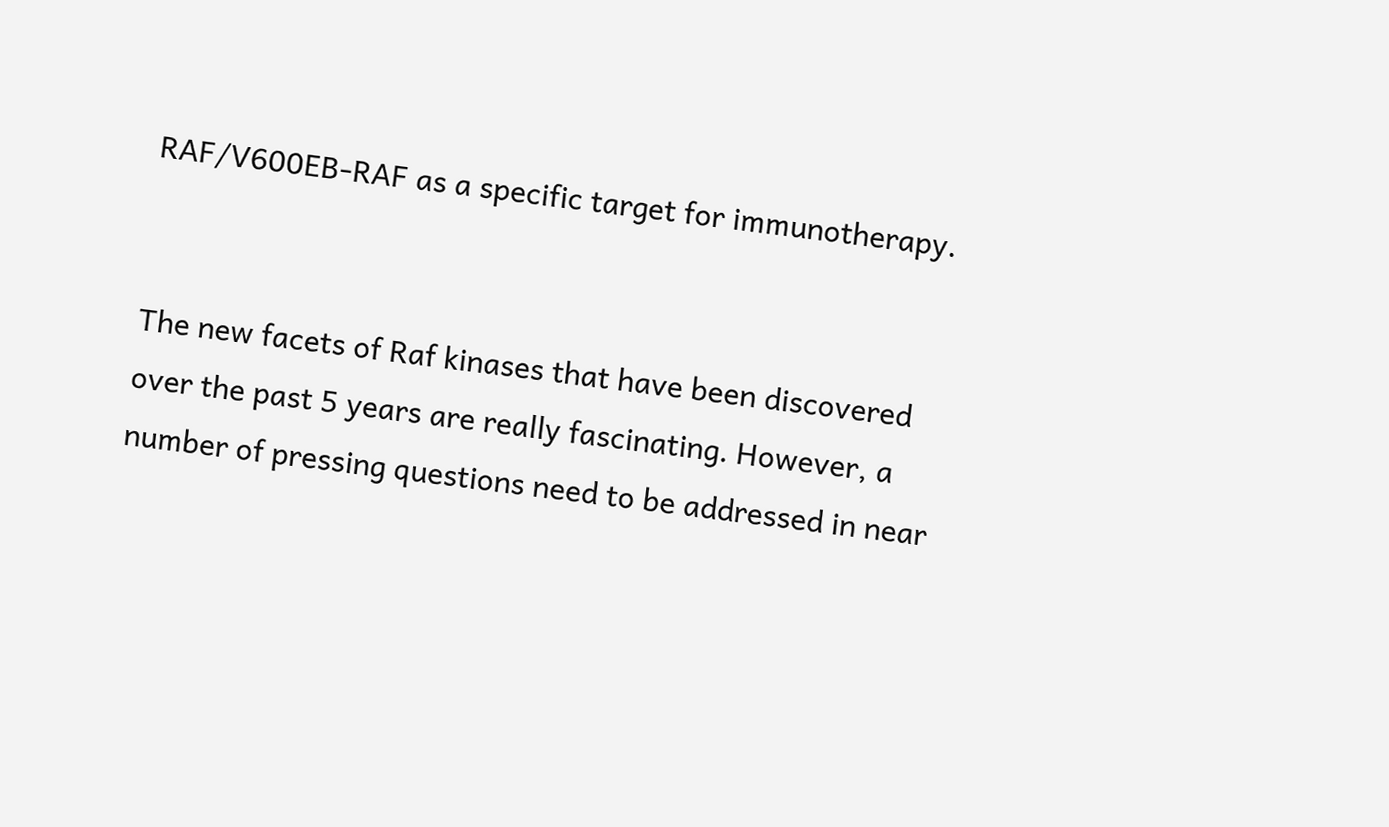RAF/V600EB-RAF as a specific target for immunotherapy.


The new facets of Raf kinases that have been discovered over the past 5 years are really fascinating. However, a number of pressing questions need to be addressed in near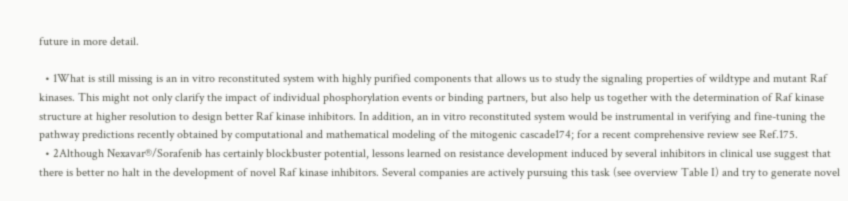future in more detail.

  • 1What is still missing is an in vitro reconstituted system with highly purified components that allows us to study the signaling properties of wildtype and mutant Raf kinases. This might not only clarify the impact of individual phosphorylation events or binding partners, but also help us together with the determination of Raf kinase structure at higher resolution to design better Raf kinase inhibitors. In addition, an in vitro reconstituted system would be instrumental in verifying and fine-tuning the pathway predictions recently obtained by computational and mathematical modeling of the mitogenic cascade174; for a recent comprehensive review see Ref.175.
  • 2Although Nexavar®/Sorafenib has certainly blockbuster potential, lessons learned on resistance development induced by several inhibitors in clinical use suggest that there is better no halt in the development of novel Raf kinase inhibitors. Several companies are actively pursuing this task (see overview Table I) and try to generate novel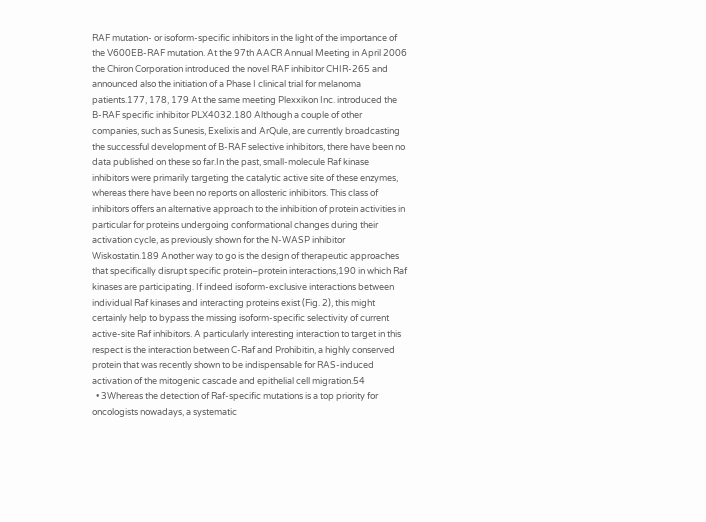RAF mutation- or isoform-specific inhibitors in the light of the importance of the V600EB-RAF mutation. At the 97th AACR Annual Meeting in April 2006 the Chiron Corporation introduced the novel RAF inhibitor CHIR-265 and announced also the initiation of a Phase I clinical trial for melanoma patients.177, 178, 179 At the same meeting Plexxikon Inc. introduced the B-RAF specific inhibitor PLX4032.180 Although a couple of other companies, such as Sunesis, Exelixis and ArQule, are currently broadcasting the successful development of B-RAF selective inhibitors, there have been no data published on these so far.In the past, small-molecule Raf kinase inhibitors were primarily targeting the catalytic active site of these enzymes, whereas there have been no reports on allosteric inhibitors. This class of inhibitors offers an alternative approach to the inhibition of protein activities in particular for proteins undergoing conformational changes during their activation cycle, as previously shown for the N-WASP inhibitor Wiskostatin.189 Another way to go is the design of therapeutic approaches that specifically disrupt specific protein–protein interactions,190 in which Raf kinases are participating. If indeed isoform-exclusive interactions between individual Raf kinases and interacting proteins exist (Fig. 2), this might certainly help to bypass the missing isoform-specific selectivity of current active-site Raf inhibitors. A particularly interesting interaction to target in this respect is the interaction between C-Raf and Prohibitin, a highly conserved protein that was recently shown to be indispensable for RAS-induced activation of the mitogenic cascade and epithelial cell migration.54
  • 3Whereas the detection of Raf-specific mutations is a top priority for oncologists nowadays, a systematic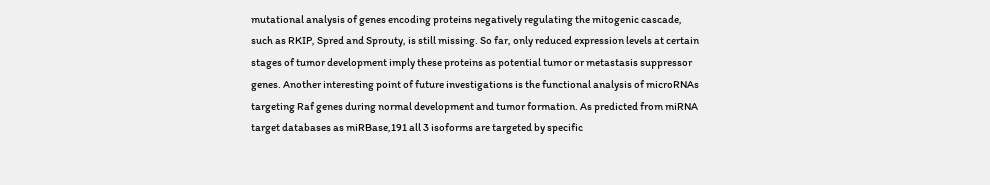mutational analysis of genes encoding proteins negatively regulating the mitogenic cascade, such as RKIP, Spred and Sprouty, is still missing. So far, only reduced expression levels at certain stages of tumor development imply these proteins as potential tumor or metastasis suppressor genes. Another interesting point of future investigations is the functional analysis of microRNAs targeting Raf genes during normal development and tumor formation. As predicted from miRNA target databases as miRBase,191 all 3 isoforms are targeted by specific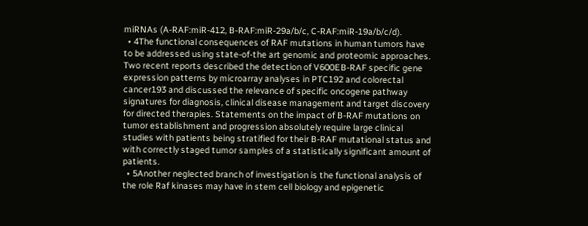miRNAs (A-RAF:miR-412, B-RAF:miR-29a/b/c, C-RAF:miR-19a/b/c/d).
  • 4The functional consequences of RAF mutations in human tumors have to be addressed using state-of-the art genomic and proteomic approaches. Two recent reports described the detection of V600EB-RAF specific gene expression patterns by microarray analyses in PTC192 and colorectal cancer193 and discussed the relevance of specific oncogene pathway signatures for diagnosis, clinical disease management and target discovery for directed therapies. Statements on the impact of B-RAF mutations on tumor establishment and progression absolutely require large clinical studies with patients being stratified for their B-RAF mutational status and with correctly staged tumor samples of a statistically significant amount of patients.
  • 5Another neglected branch of investigation is the functional analysis of the role Raf kinases may have in stem cell biology and epigenetic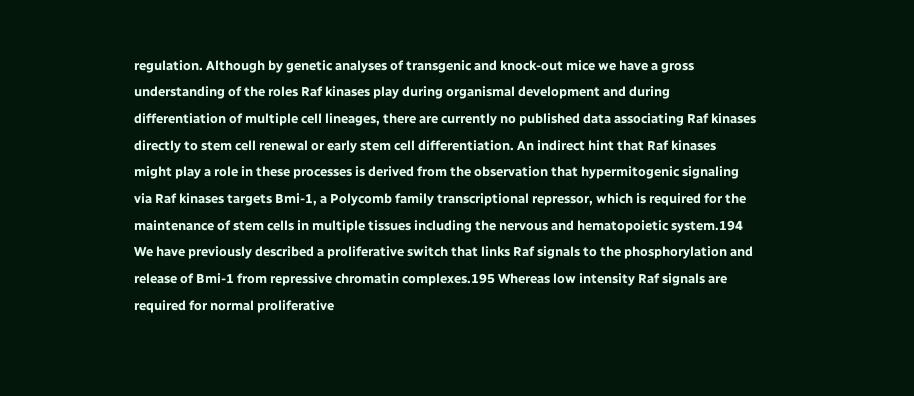regulation. Although by genetic analyses of transgenic and knock-out mice we have a gross understanding of the roles Raf kinases play during organismal development and during differentiation of multiple cell lineages, there are currently no published data associating Raf kinases directly to stem cell renewal or early stem cell differentiation. An indirect hint that Raf kinases might play a role in these processes is derived from the observation that hypermitogenic signaling via Raf kinases targets Bmi-1, a Polycomb family transcriptional repressor, which is required for the maintenance of stem cells in multiple tissues including the nervous and hematopoietic system.194 We have previously described a proliferative switch that links Raf signals to the phosphorylation and release of Bmi-1 from repressive chromatin complexes.195 Whereas low intensity Raf signals are required for normal proliferative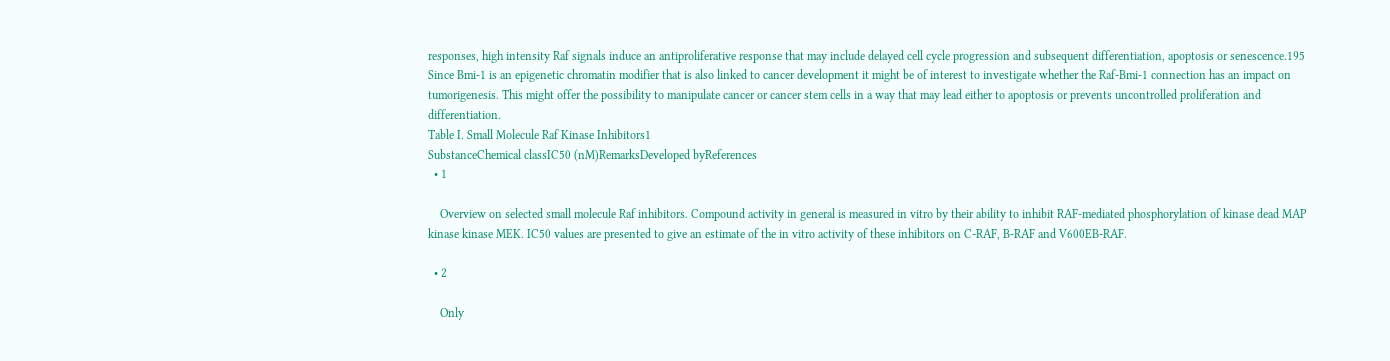responses, high intensity Raf signals induce an antiproliferative response that may include delayed cell cycle progression and subsequent differentiation, apoptosis or senescence.195 Since Bmi-1 is an epigenetic chromatin modifier that is also linked to cancer development it might be of interest to investigate whether the Raf-Bmi-1 connection has an impact on tumorigenesis. This might offer the possibility to manipulate cancer or cancer stem cells in a way that may lead either to apoptosis or prevents uncontrolled proliferation and differentiation.
Table I. Small Molecule Raf Kinase Inhibitors1
SubstanceChemical classIC50 (nM)RemarksDeveloped byReferences
  • 1

    Overview on selected small molecule Raf inhibitors. Compound activity in general is measured in vitro by their ability to inhibit RAF-mediated phosphorylation of kinase dead MAP kinase kinase MEK. IC50 values are presented to give an estimate of the in vitro activity of these inhibitors on C-RAF, B-RAF and V600EB-RAF.

  • 2

    Only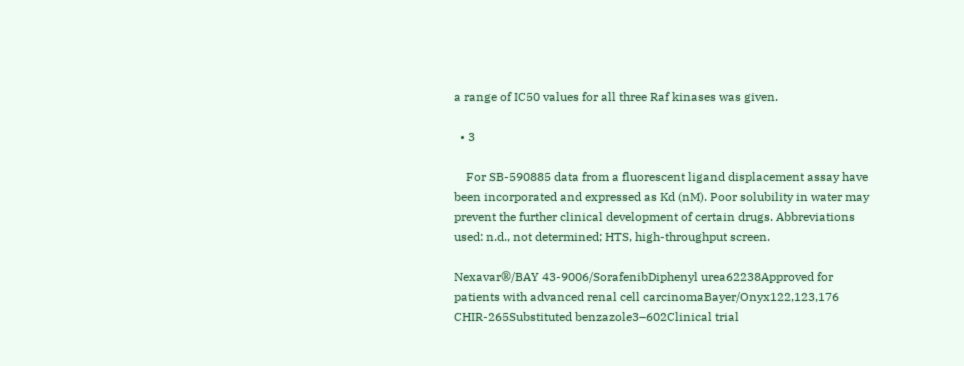a range of IC50 values for all three Raf kinases was given.

  • 3

    For SB-590885 data from a fluorescent ligand displacement assay have been incorporated and expressed as Kd (nM). Poor solubility in water may prevent the further clinical development of certain drugs. Abbreviations used: n.d., not determined; HTS, high-throughput screen.

Nexavar®/BAY 43-9006/SorafenibDiphenyl urea62238Approved for patients with advanced renal cell carcinomaBayer/Onyx122,123,176
CHIR-265Substituted benzazole3–602Clinical trial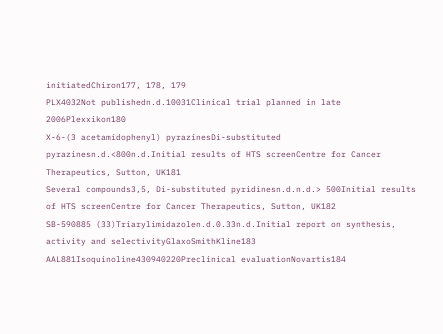initiatedChiron177, 178, 179
PLX4032Not publishedn.d.10031Clinical trial planned in late 2006Plexxikon180
X-6-(3 acetamidophenyl) pyrazinesDi-substituted pyrazinesn.d.<800n.d.Initial results of HTS screenCentre for Cancer Therapeutics, Sutton, UK181
Several compounds3,5, Di-substituted pyridinesn.d.n.d.> 500Initial results of HTS screenCentre for Cancer Therapeutics, Sutton, UK182
SB-590885 (33)Triarylimidazolen.d.0.33n.d.Initial report on synthesis, activity and selectivityGlaxoSmithKline183
AAL881Isoquinoline430940220Preclinical evaluationNovartis184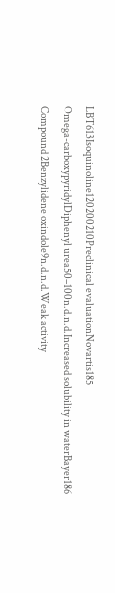LBT613Isoquinoline120200210Preclinical evaluationNovartis185
Omega-carboxypyridylDiphenyl urea50–100n.d.n.d.Increased solubility in waterBayer186
Compound 2Benzylidene oxindole9n.d.n.d.Weak activity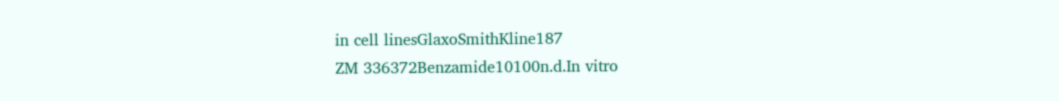in cell linesGlaxoSmithKline187
ZM 336372Benzamide10100n.d.In vitro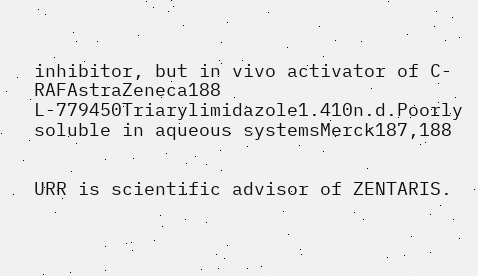inhibitor, but in vivo activator of C-RAFAstraZeneca188
L-779450Triarylimidazole1.410n.d.Poorly soluble in aqueous systemsMerck187,188


URR is scientific advisor of ZENTARIS.